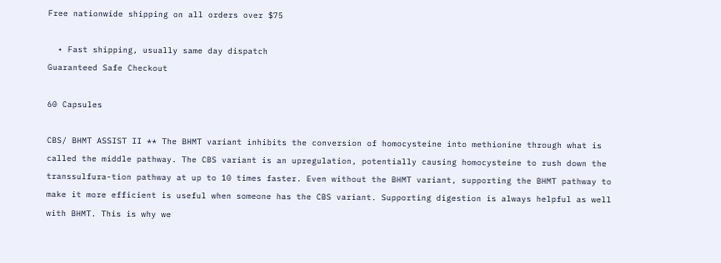Free nationwide shipping on all orders over $75

  • Fast shipping, usually same day dispatch
Guaranteed Safe Checkout

60 Capsules

CBS/ BHMT ASSIST II ** The BHMT variant inhibits the conversion of homocysteine into methionine through what is called the middle pathway. The CBS variant is an upregulation, potentially causing homocysteine to rush down the transsulfura-tion pathway at up to 10 times faster. Even without the BHMT variant, supporting the BHMT pathway to make it more efficient is useful when someone has the CBS variant. Supporting digestion is always helpful as well with BHMT. This is why we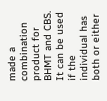made a combination product for BHMT and CBS. It can be used if the individual has both or either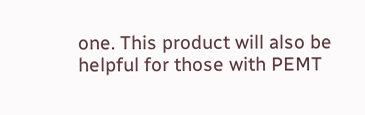one. This product will also be helpful for those with PEMT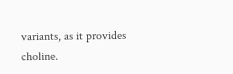variants, as it provides choline.